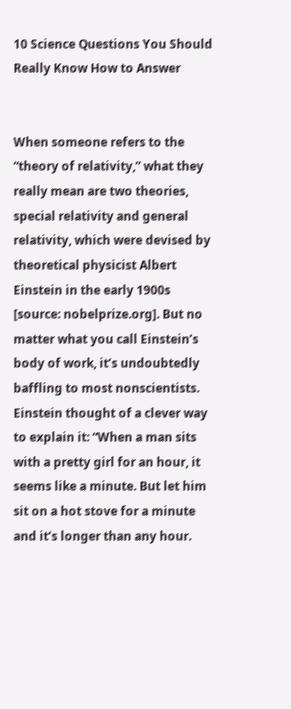10 Science Questions You Should Really Know How to Answer


When someone refers to the “theory of relativity,” what they really mean are two theories, special relativity and general relativity, which were devised by theoretical physicist Albert Einstein in the early 1900s [source: nobelprize.org]. But no matter what you call Einstein’s body of work, it’s undoubtedly baffling to most nonscientists. Einstein thought of a clever way to explain it: “When a man sits with a pretty girl for an hour, it seems like a minute. But let him sit on a hot stove for a minute and it’s longer than any hour.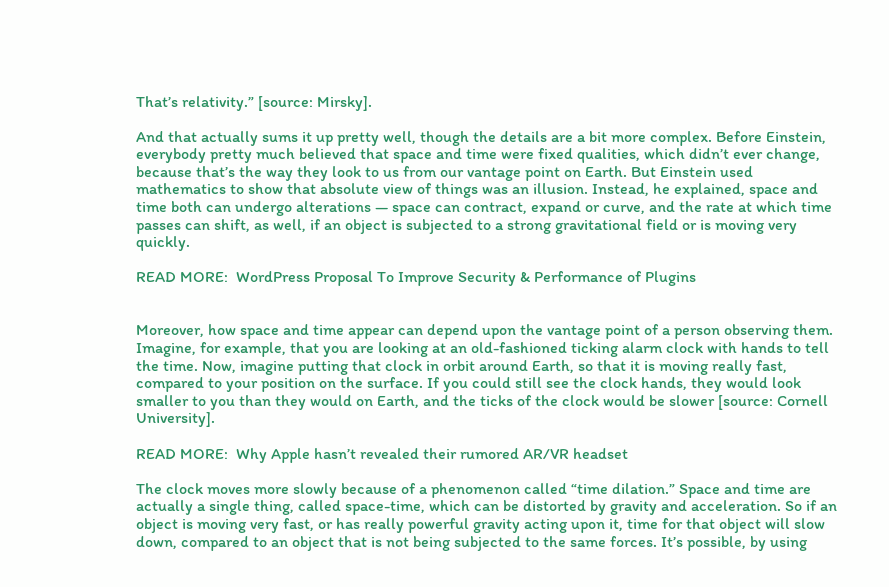That’s relativity.” [source: Mirsky].

And that actually sums it up pretty well, though the details are a bit more complex. Before Einstein, everybody pretty much believed that space and time were fixed qualities, which didn’t ever change, because that’s the way they look to us from our vantage point on Earth. But Einstein used mathematics to show that absolute view of things was an illusion. Instead, he explained, space and time both can undergo alterations — space can contract, expand or curve, and the rate at which time passes can shift, as well, if an object is subjected to a strong gravitational field or is moving very quickly.

READ MORE:  WordPress Proposal To Improve Security & Performance of Plugins


Moreover, how space and time appear can depend upon the vantage point of a person observing them. Imagine, for example, that you are looking at an old-fashioned ticking alarm clock with hands to tell the time. Now, imagine putting that clock in orbit around Earth, so that it is moving really fast, compared to your position on the surface. If you could still see the clock hands, they would look smaller to you than they would on Earth, and the ticks of the clock would be slower [source: Cornell University].

READ MORE:  Why Apple hasn’t revealed their rumored AR/VR headset

The clock moves more slowly because of a phenomenon called “time dilation.” Space and time are actually a single thing, called space-time, which can be distorted by gravity and acceleration. So if an object is moving very fast, or has really powerful gravity acting upon it, time for that object will slow down, compared to an object that is not being subjected to the same forces. It’s possible, by using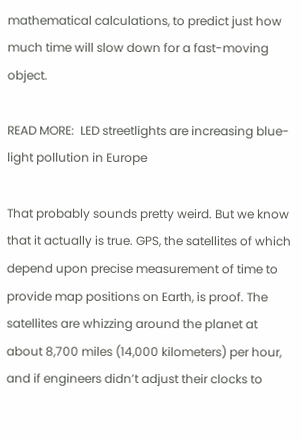mathematical calculations, to predict just how much time will slow down for a fast-moving object.

READ MORE:  LED streetlights are increasing blue-light pollution in Europe

That probably sounds pretty weird. But we know that it actually is true. GPS, the satellites of which depend upon precise measurement of time to provide map positions on Earth, is proof. The satellites are whizzing around the planet at about 8,700 miles (14,000 kilometers) per hour, and if engineers didn’t adjust their clocks to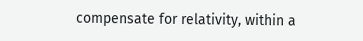compensate for relativity, within a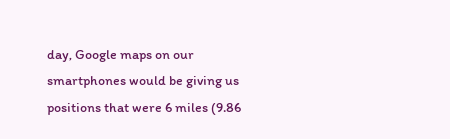day, Google maps on our smartphones would be giving us positions that were 6 miles (9.86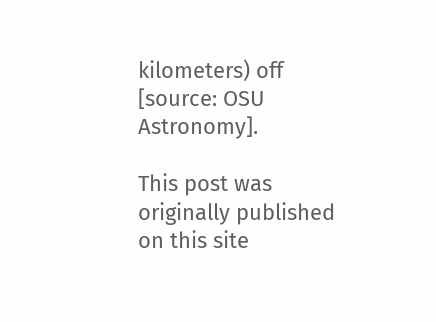kilometers) off [source: OSU Astronomy].

This post was originally published on this site